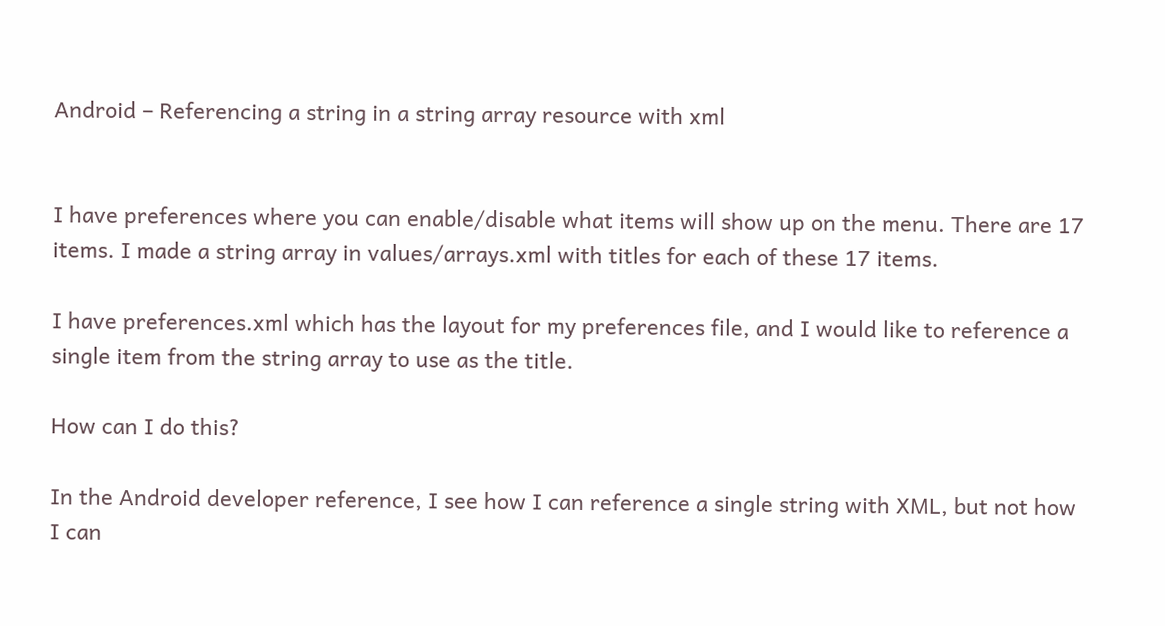Android – Referencing a string in a string array resource with xml


I have preferences where you can enable/disable what items will show up on the menu. There are 17 items. I made a string array in values/arrays.xml with titles for each of these 17 items.

I have preferences.xml which has the layout for my preferences file, and I would like to reference a single item from the string array to use as the title.

How can I do this?

In the Android developer reference, I see how I can reference a single string with XML, but not how I can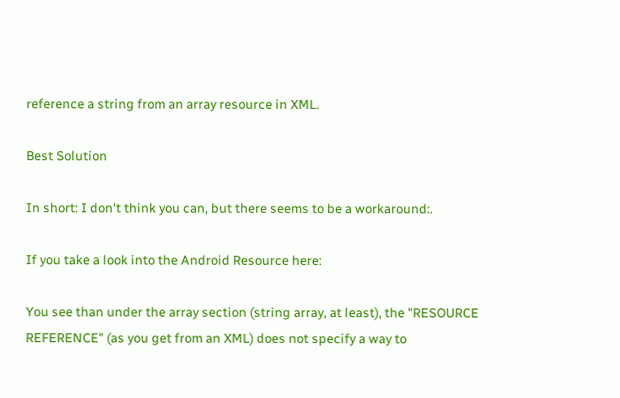reference a string from an array resource in XML.

Best Solution

In short: I don't think you can, but there seems to be a workaround:.

If you take a look into the Android Resource here:

You see than under the array section (string array, at least), the "RESOURCE REFERENCE" (as you get from an XML) does not specify a way to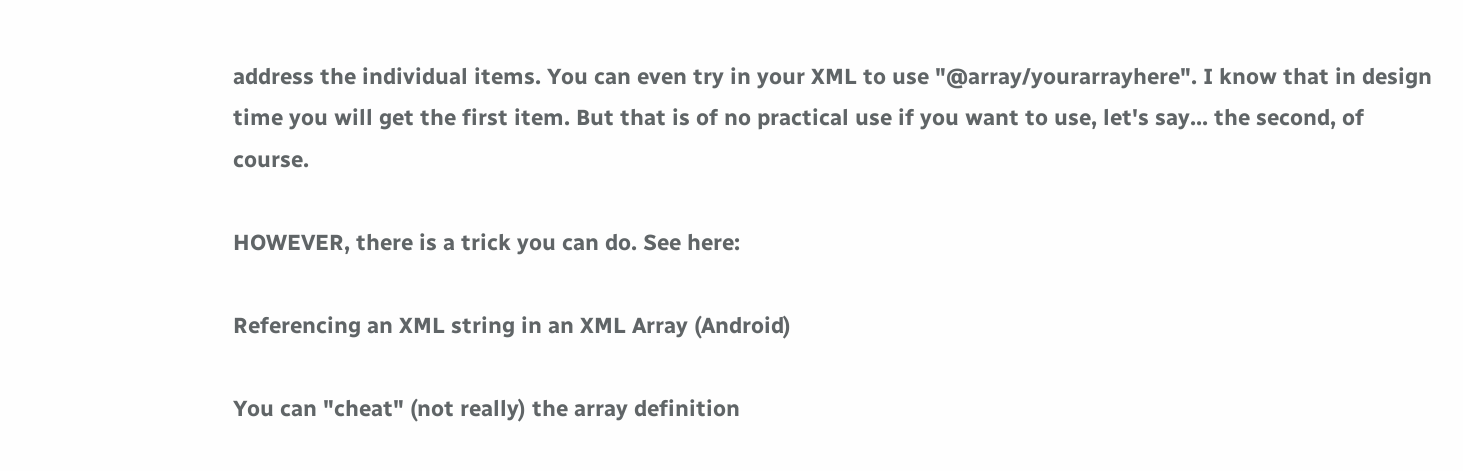address the individual items. You can even try in your XML to use "@array/yourarrayhere". I know that in design time you will get the first item. But that is of no practical use if you want to use, let's say... the second, of course.

HOWEVER, there is a trick you can do. See here:

Referencing an XML string in an XML Array (Android)

You can "cheat" (not really) the array definition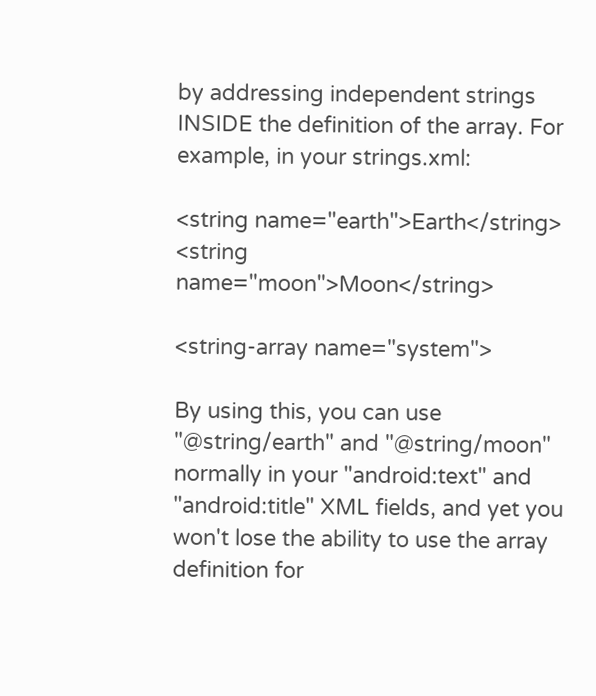by addressing independent strings INSIDE the definition of the array. For example, in your strings.xml:

<string name="earth">Earth</string>
<string name="moon">Moon</string>

<string-array name="system">

By using this, you can use "@string/earth" and "@string/moon" normally in your "android:text" and "android:title" XML fields, and yet you won't lose the ability to use the array definition for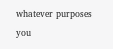whatever purposes you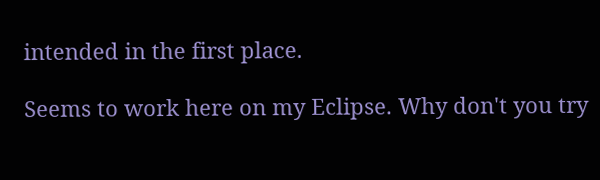intended in the first place.

Seems to work here on my Eclipse. Why don't you try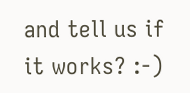and tell us if it works? :-)